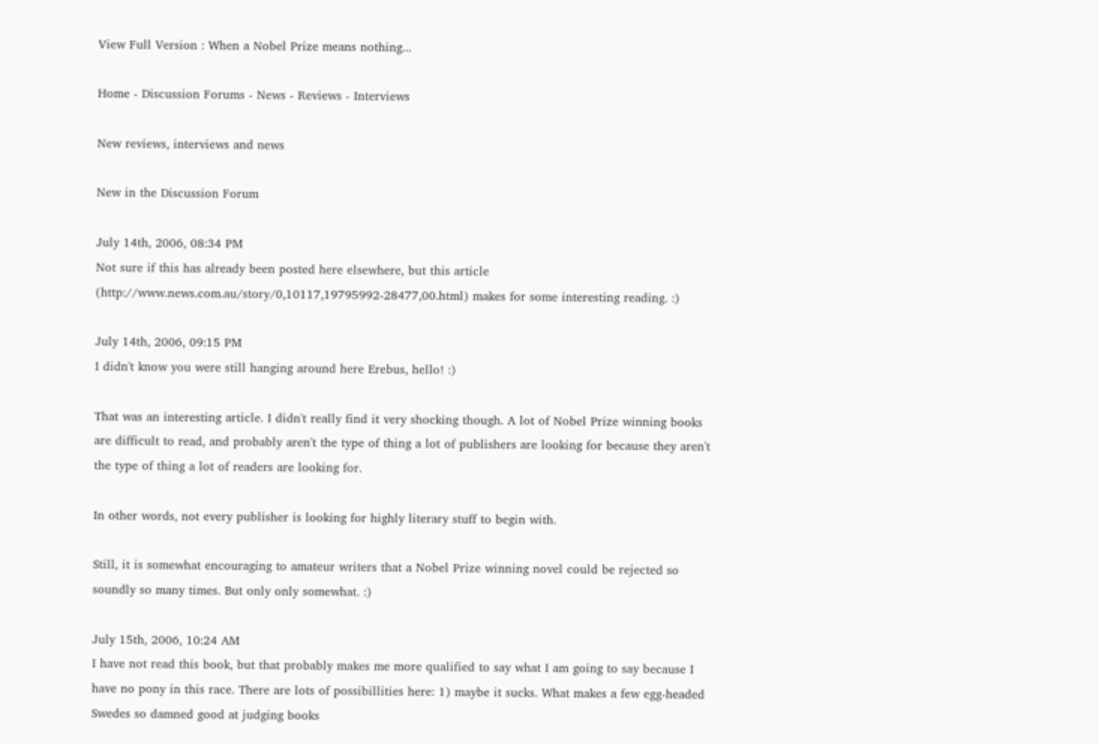View Full Version : When a Nobel Prize means nothing...

Home - Discussion Forums - News - Reviews - Interviews

New reviews, interviews and news

New in the Discussion Forum

July 14th, 2006, 08:34 PM
Not sure if this has already been posted here elsewhere, but this article (http://www.news.com.au/story/0,10117,19795992-28477,00.html) makes for some interesting reading. :)

July 14th, 2006, 09:15 PM
I didn't know you were still hanging around here Erebus, hello! :)

That was an interesting article. I didn't really find it very shocking though. A lot of Nobel Prize winning books are difficult to read, and probably aren't the type of thing a lot of publishers are looking for because they aren't the type of thing a lot of readers are looking for.

In other words, not every publisher is looking for highly literary stuff to begin with.

Still, it is somewhat encouraging to amateur writers that a Nobel Prize winning novel could be rejected so soundly so many times. But only only somewhat. :)

July 15th, 2006, 10:24 AM
I have not read this book, but that probably makes me more qualified to say what I am going to say because I have no pony in this race. There are lots of possibillities here: 1) maybe it sucks. What makes a few egg-headed Swedes so damned good at judging books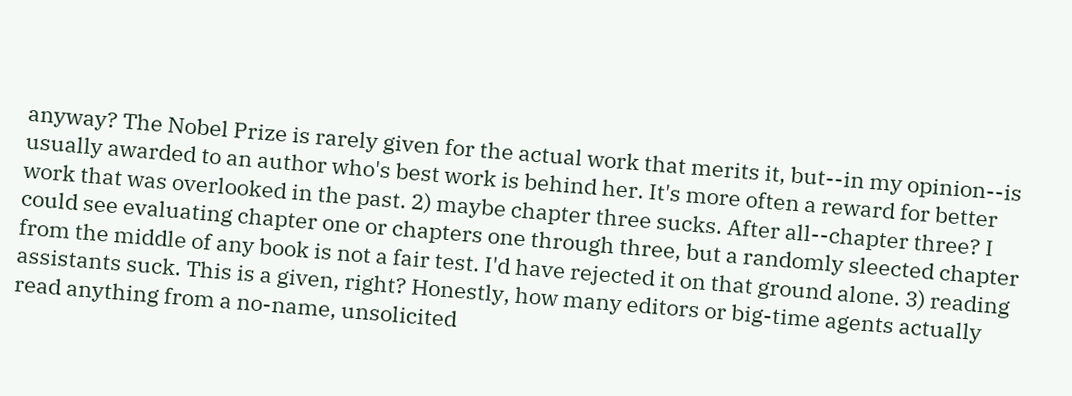anyway? The Nobel Prize is rarely given for the actual work that merits it, but--in my opinion--is usually awarded to an author who's best work is behind her. It's more often a reward for better work that was overlooked in the past. 2) maybe chapter three sucks. After all--chapter three? I could see evaluating chapter one or chapters one through three, but a randomly sleected chapter from the middle of any book is not a fair test. I'd have rejected it on that ground alone. 3) reading assistants suck. This is a given, right? Honestly, how many editors or big-time agents actually read anything from a no-name, unsolicited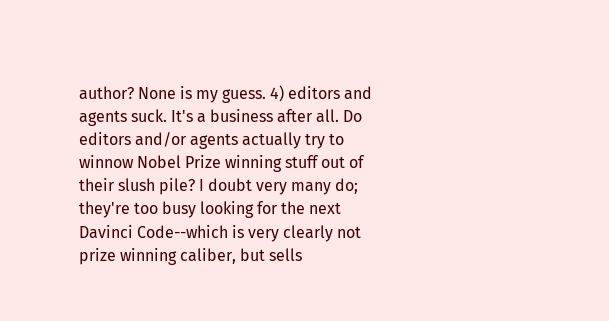author? None is my guess. 4) editors and agents suck. It's a business after all. Do editors and/or agents actually try to winnow Nobel Prize winning stuff out of their slush pile? I doubt very many do; they're too busy looking for the next Davinci Code--which is very clearly not prize winning caliber, but sells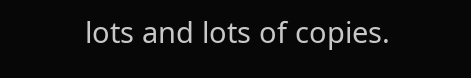lots and lots of copies.